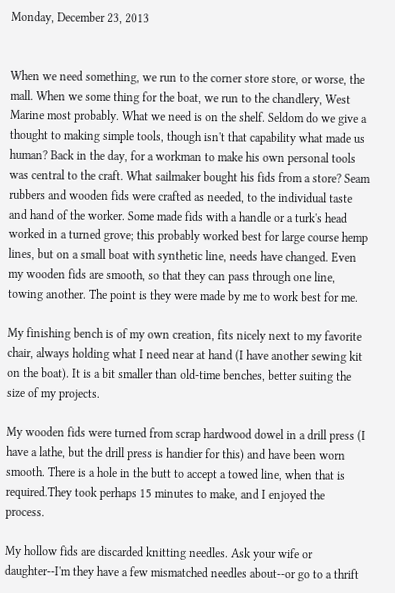Monday, December 23, 2013


When we need something, we run to the corner store store, or worse, the mall. When we some thing for the boat, we run to the chandlery, West Marine most probably. What we need is on the shelf. Seldom do we give a thought to making simple tools, though isn't that capability what made us human? Back in the day, for a workman to make his own personal tools was central to the craft. What sailmaker bought his fids from a store? Seam rubbers and wooden fids were crafted as needed, to the individual taste and hand of the worker. Some made fids with a handle or a turk's head worked in a turned grove; this probably worked best for large course hemp lines, but on a small boat with synthetic line, needs have changed. Even my wooden fids are smooth, so that they can pass through one line, towing another. The point is they were made by me to work best for me.

My finishing bench is of my own creation, fits nicely next to my favorite chair, always holding what I need near at hand (I have another sewing kit on the boat). It is a bit smaller than old-time benches, better suiting the size of my projects.

My wooden fids were turned from scrap hardwood dowel in a drill press (I have a lathe, but the drill press is handier for this) and have been worn smooth. There is a hole in the butt to accept a towed line, when that is required.They took perhaps 15 minutes to make, and I enjoyed the process.

My hollow fids are discarded knitting needles. Ask your wife or daughter--I'm they have a few mismatched needles about--or go to a thrift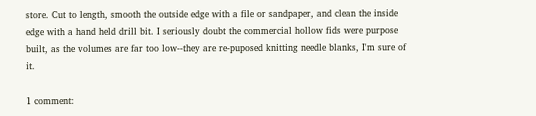store. Cut to length, smooth the outside edge with a file or sandpaper, and clean the inside edge with a hand held drill bit. I seriously doubt the commercial hollow fids were purpose built, as the volumes are far too low--they are re-puposed knitting needle blanks, I'm sure of it.

1 comment: